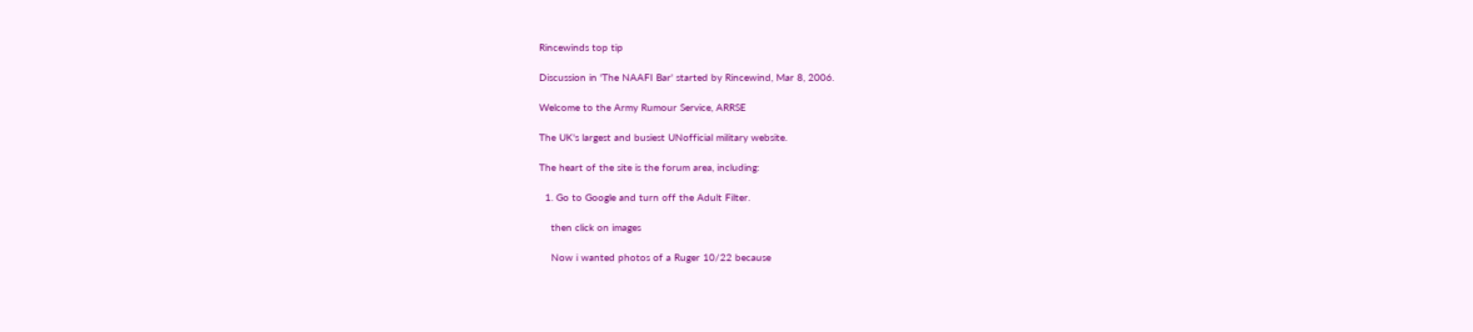Rincewinds top tip

Discussion in 'The NAAFI Bar' started by Rincewind, Mar 8, 2006.

Welcome to the Army Rumour Service, ARRSE

The UK's largest and busiest UNofficial military website.

The heart of the site is the forum area, including:

  1. Go to Google and turn off the Adult Filter.

    then click on images

    Now i wanted photos of a Ruger 10/22 because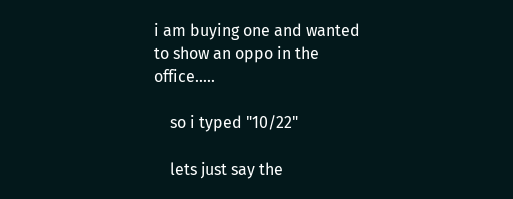i am buying one and wanted to show an oppo in the office.....

    so i typed "10/22"

    lets just say the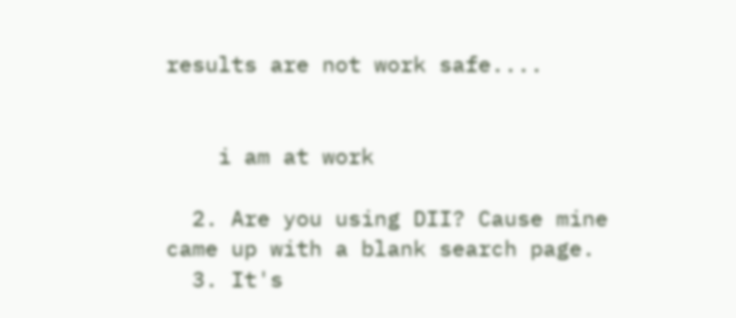results are not work safe....


    i am at work

  2. Are you using DII? Cause mine came up with a blank search page.
  3. It's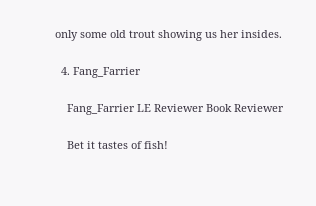only some old trout showing us her insides.

  4. Fang_Farrier

    Fang_Farrier LE Reviewer Book Reviewer

    Bet it tastes of fish!